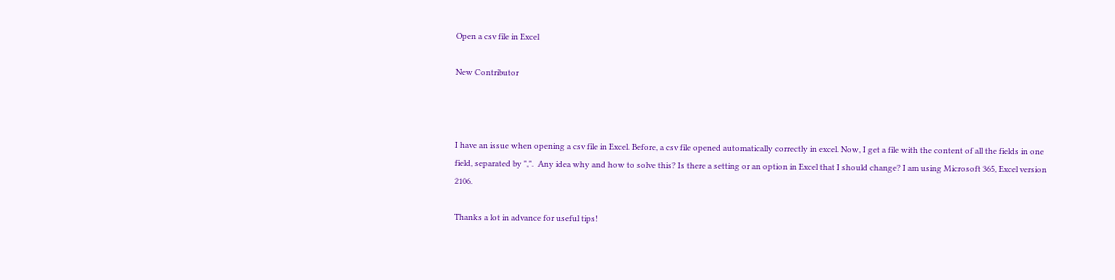Open a csv file in Excel

New Contributor



I have an issue when opening a csv file in Excel. Before, a csv file opened automatically correctly in excel. Now, I get a file with the content of all the fields in one field, separated by ",".  Any idea why and how to solve this? Is there a setting or an option in Excel that I should change? I am using Microsoft 365, Excel version 2106.

Thanks a lot in advance for useful tips!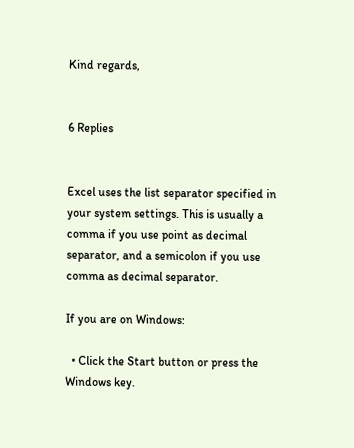Kind regards,


6 Replies


Excel uses the list separator specified in your system settings. This is usually a comma if you use point as decimal separator, and a semicolon if you use comma as decimal separator.

If you are on Windows:

  • Click the Start button or press the Windows key.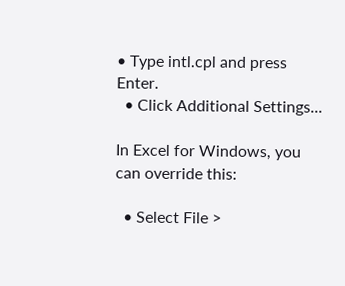• Type intl.cpl and press Enter.
  • Click Additional Settings...

In Excel for Windows, you can override this:

  • Select File >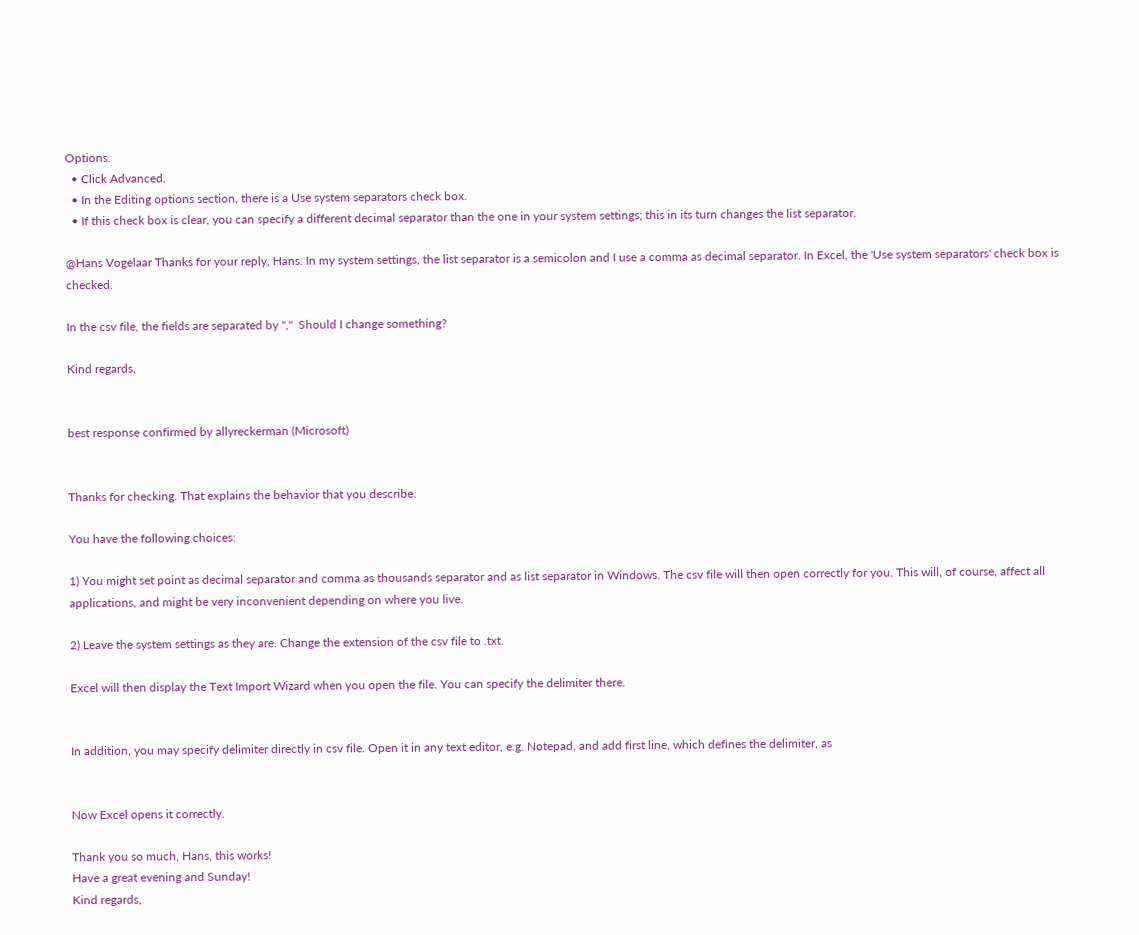Options.
  • Click Advanced.
  • In the Editing options section, there is a Use system separators check box.
  • If this check box is clear, you can specify a different decimal separator than the one in your system settings; this in its turn changes the list separator.

@Hans Vogelaar Thanks for your reply, Hans. In my system settings, the list separator is a semicolon and I use a comma as decimal separator. In Excel, the 'Use system separators' check box is checked.

In the csv file, the fields are separated by ","  Should I change something?

Kind regards,


best response confirmed by allyreckerman (Microsoft)


Thanks for checking. That explains the behavior that you describe.

You have the following choices:

1) You might set point as decimal separator and comma as thousands separator and as list separator in Windows. The csv file will then open correctly for you. This will, of course, affect all applications, and might be very inconvenient depending on where you live.

2) Leave the system settings as they are. Change the extension of the csv file to .txt.

Excel will then display the Text Import Wizard when you open the file. You can specify the delimiter there.


In addition, you may specify delimiter directly in csv file. Open it in any text editor, e.g. Notepad, and add first line, which defines the delimiter, as


Now Excel opens it correctly.

Thank you so much, Hans, this works!
Have a great evening and Sunday!
Kind regards,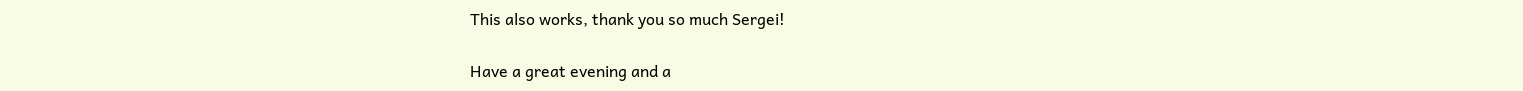This also works, thank you so much Sergei!

Have a great evening and a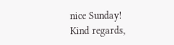nice Sunday!
Kind regards,